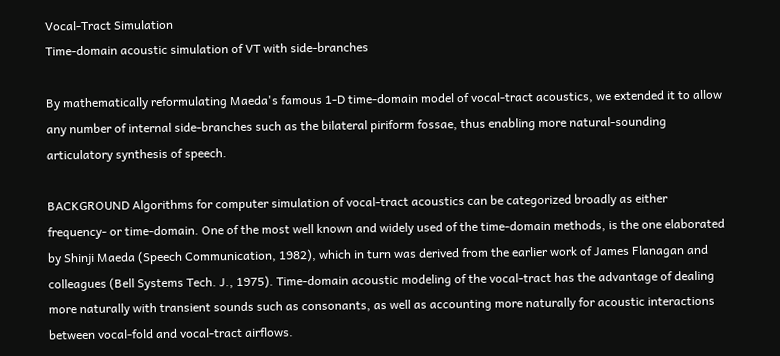Vocal-Tract Simulation
Time-domain acoustic simulation of VT with side-branches

By mathematically reformulating Maeda's famous 1-D time-domain model of vocal-tract acoustics, we extended it to allow any number of internal side-branches such as the bilateral piriform fossae, thus enabling more natural-sounding articulatory synthesis of speech.

BACKGROUND Algorithms for computer simulation of vocal-tract acoustics can be categorized broadly as either frequency- or time-domain. One of the most well known and widely used of the time-domain methods, is the one elaborated by Shinji Maeda (Speech Communication, 1982), which in turn was derived from the earlier work of James Flanagan and colleagues (Bell Systems Tech. J., 1975). Time-domain acoustic modeling of the vocal-tract has the advantage of dealing more naturally with transient sounds such as consonants, as well as accounting more naturally for acoustic interactions between vocal-fold and vocal-tract airflows.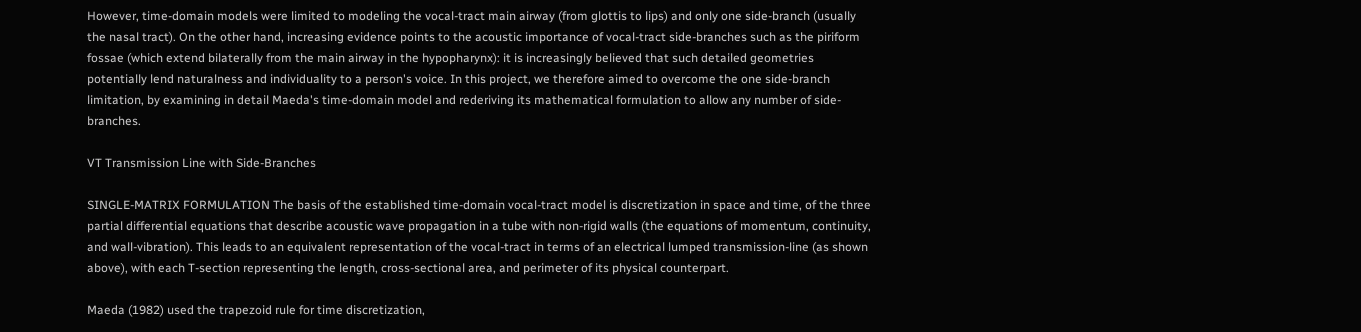However, time-domain models were limited to modeling the vocal-tract main airway (from glottis to lips) and only one side-branch (usually the nasal tract). On the other hand, increasing evidence points to the acoustic importance of vocal-tract side-branches such as the piriform fossae (which extend bilaterally from the main airway in the hypopharynx): it is increasingly believed that such detailed geometries potentially lend naturalness and individuality to a person's voice. In this project, we therefore aimed to overcome the one side-branch limitation, by examining in detail Maeda's time-domain model and rederiving its mathematical formulation to allow any number of side-branches.

VT Transmission Line with Side-Branches

SINGLE-MATRIX FORMULATION The basis of the established time-domain vocal-tract model is discretization in space and time, of the three partial differential equations that describe acoustic wave propagation in a tube with non-rigid walls (the equations of momentum, continuity, and wall-vibration). This leads to an equivalent representation of the vocal-tract in terms of an electrical lumped transmission-line (as shown above), with each T-section representing the length, cross-sectional area, and perimeter of its physical counterpart.

Maeda (1982) used the trapezoid rule for time discretization,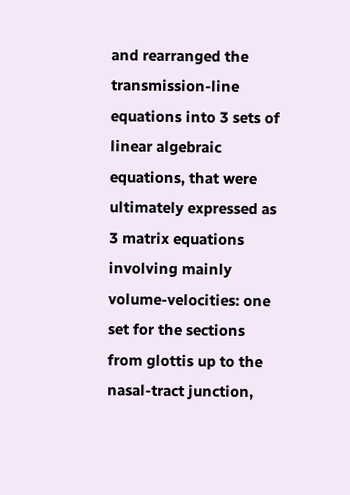and rearranged the transmission-line equations into 3 sets of linear algebraic equations, that were ultimately expressed as 3 matrix equations involving mainly volume-velocities: one set for the sections from glottis up to the nasal-tract junction,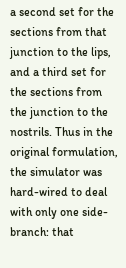a second set for the sections from that junction to the lips, and a third set for the sections from the junction to the nostrils. Thus in the original formulation, the simulator was hard-wired to deal with only one side-branch: that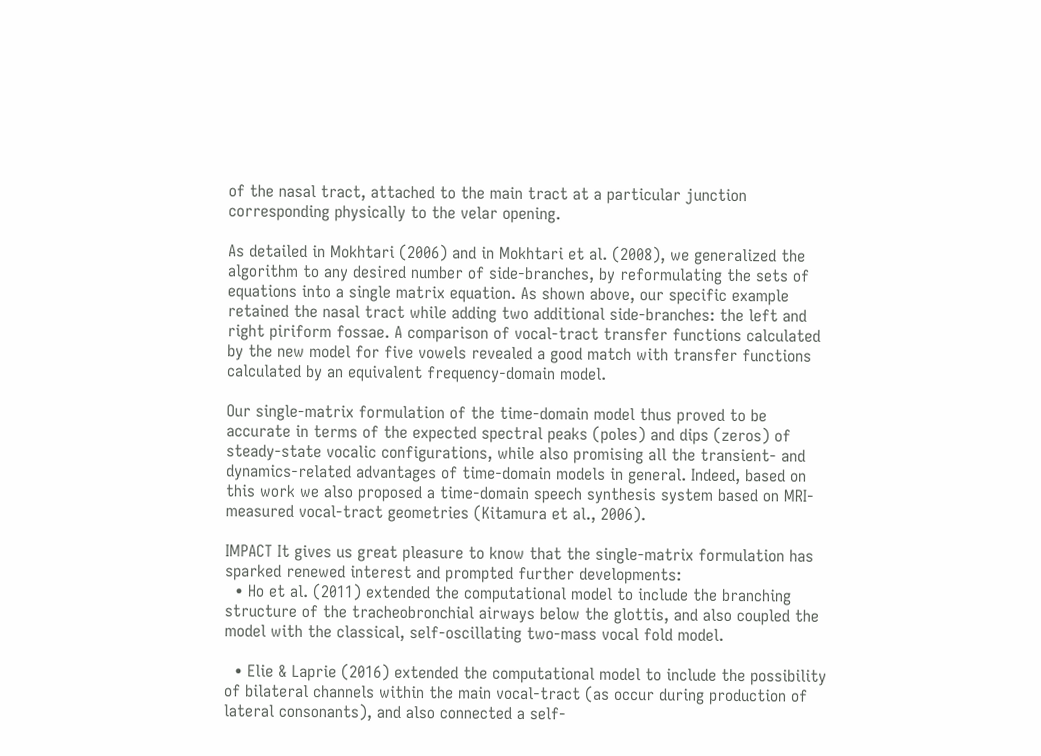of the nasal tract, attached to the main tract at a particular junction corresponding physically to the velar opening.

As detailed in Mokhtari (2006) and in Mokhtari et al. (2008), we generalized the algorithm to any desired number of side-branches, by reformulating the sets of equations into a single matrix equation. As shown above, our specific example retained the nasal tract while adding two additional side-branches: the left and right piriform fossae. A comparison of vocal-tract transfer functions calculated by the new model for five vowels revealed a good match with transfer functions calculated by an equivalent frequency-domain model.

Our single-matrix formulation of the time-domain model thus proved to be accurate in terms of the expected spectral peaks (poles) and dips (zeros) of steady-state vocalic configurations, while also promising all the transient- and dynamics-related advantages of time-domain models in general. Indeed, based on this work we also proposed a time-domain speech synthesis system based on MRI-measured vocal-tract geometries (Kitamura et al., 2006).

IMPACT It gives us great pleasure to know that the single-matrix formulation has sparked renewed interest and prompted further developments:
  • Ho et al. (2011) extended the computational model to include the branching structure of the tracheobronchial airways below the glottis, and also coupled the model with the classical, self-oscillating two-mass vocal fold model.

  • Elie & Laprie (2016) extended the computational model to include the possibility of bilateral channels within the main vocal-tract (as occur during production of lateral consonants), and also connected a self-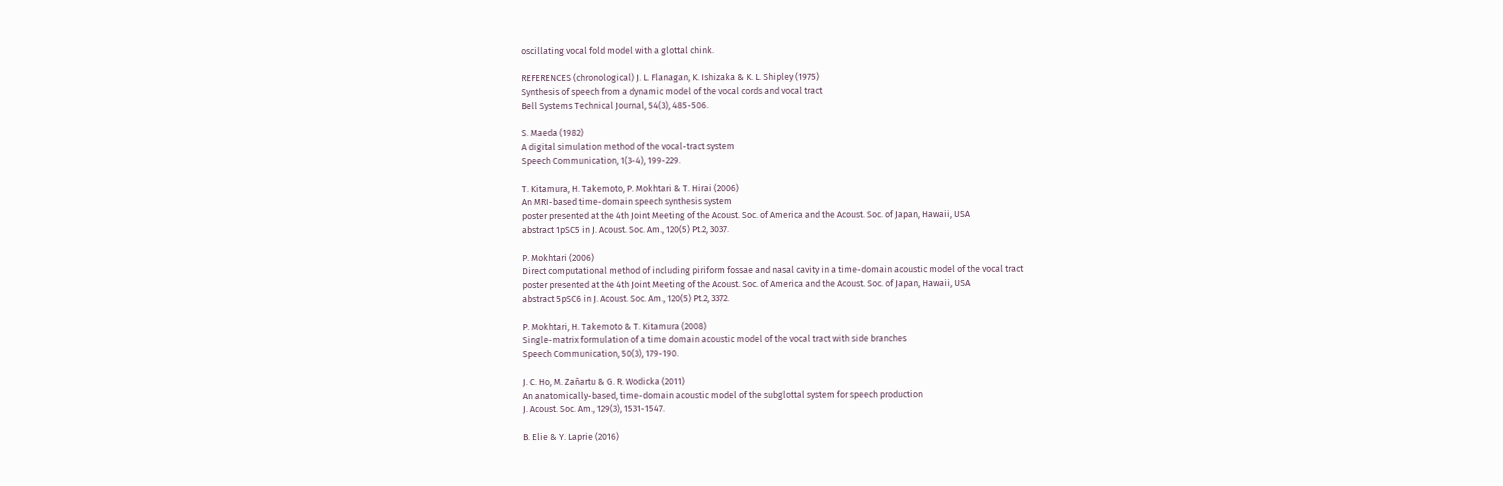oscillating vocal fold model with a glottal chink.

REFERENCES (chronological) J. L. Flanagan, K. Ishizaka & K. L. Shipley (1975)
Synthesis of speech from a dynamic model of the vocal cords and vocal tract
Bell Systems Technical Journal, 54(3), 485-506.

S. Maeda (1982)
A digital simulation method of the vocal-tract system
Speech Communication, 1(3-4), 199-229.

T. Kitamura, H. Takemoto, P. Mokhtari & T. Hirai (2006)
An MRI-based time-domain speech synthesis system
poster presented at the 4th Joint Meeting of the Acoust. Soc. of America and the Acoust. Soc. of Japan, Hawaii, USA
abstract 1pSC5 in J. Acoust. Soc. Am., 120(5) Pt.2, 3037.

P. Mokhtari (2006)
Direct computational method of including piriform fossae and nasal cavity in a time-domain acoustic model of the vocal tract
poster presented at the 4th Joint Meeting of the Acoust. Soc. of America and the Acoust. Soc. of Japan, Hawaii, USA
abstract 5pSC6 in J. Acoust. Soc. Am., 120(5) Pt.2, 3372.

P. Mokhtari, H. Takemoto & T. Kitamura (2008)
Single-matrix formulation of a time domain acoustic model of the vocal tract with side branches
Speech Communication, 50(3), 179-190.

J. C. Ho, M. Zañartu & G. R. Wodicka (2011)
An anatomically-based, time-domain acoustic model of the subglottal system for speech production
J. Acoust. Soc. Am., 129(3), 1531-1547.

B. Elie & Y. Laprie (2016)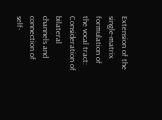Extension of the single-matrix formulation of the vocal tract: Consideration of bilateral channels and connection of self-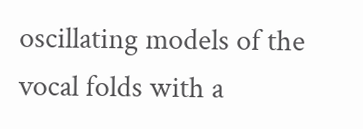oscillating models of the vocal folds with a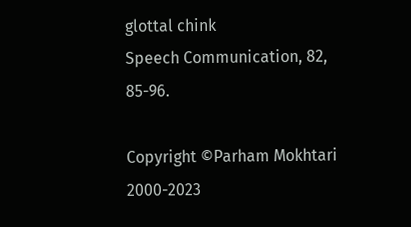glottal chink
Speech Communication, 82, 85-96.

Copyright ©Parham Mokhtari 2000-2023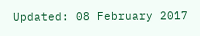Updated: 08 February 2017